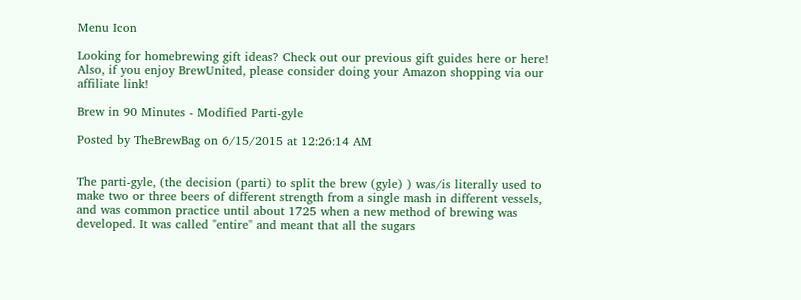Menu Icon

Looking for homebrewing gift ideas? Check out our previous gift guides here or here!
Also, if you enjoy BrewUnited, please consider doing your Amazon shopping via our affiliate link!

Brew in 90 Minutes - Modified Parti-gyle

Posted by TheBrewBag on 6/15/2015 at 12:26:14 AM


The parti-gyle, (the decision (parti) to split the brew (gyle) ) was/is literally used to make two or three beers of different strength from a single mash in different vessels, and was common practice until about 1725 when a new method of brewing was developed. It was called "entire" and meant that all the sugars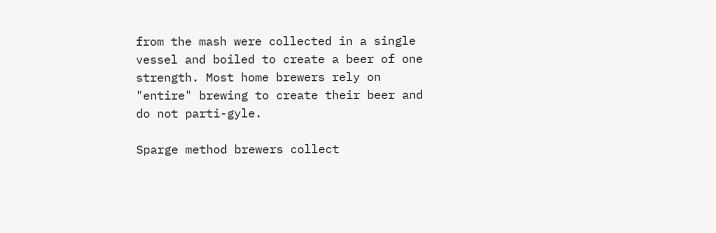from the mash were collected in a single vessel and boiled to create a beer of one strength. Most home brewers rely on "entire" brewing to create their beer and do not parti-gyle.

Sparge method brewers collect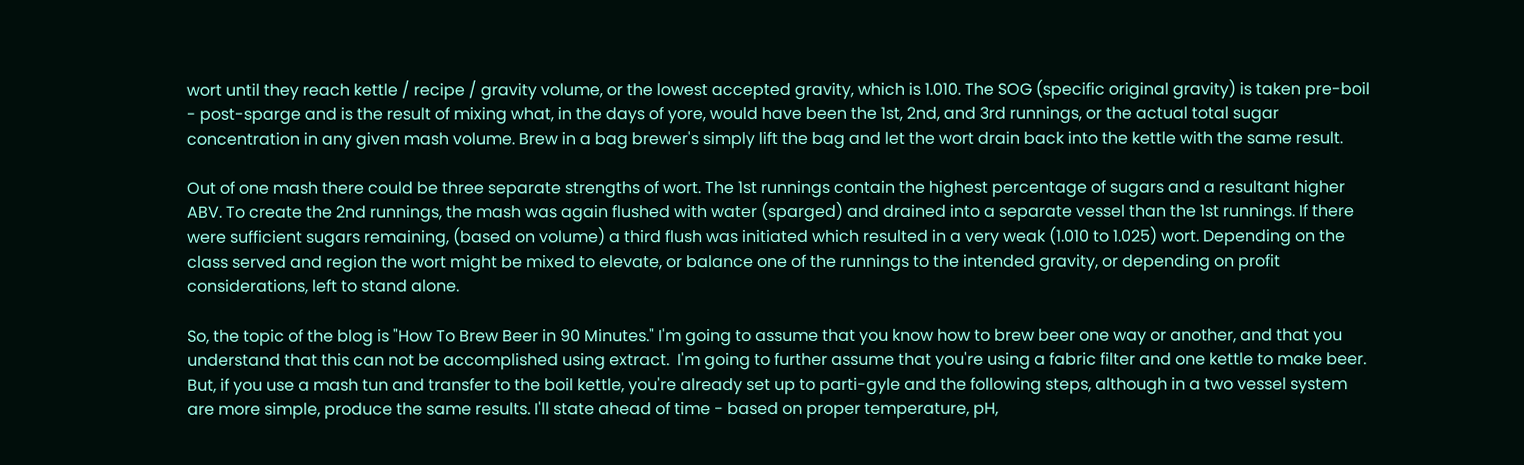wort until they reach kettle / recipe / gravity volume, or the lowest accepted gravity, which is 1.010. The SOG (specific original gravity) is taken pre-boil - post-sparge and is the result of mixing what, in the days of yore, would have been the 1st, 2nd, and 3rd runnings, or the actual total sugar concentration in any given mash volume. Brew in a bag brewer's simply lift the bag and let the wort drain back into the kettle with the same result.

Out of one mash there could be three separate strengths of wort. The 1st runnings contain the highest percentage of sugars and a resultant higher ABV. To create the 2nd runnings, the mash was again flushed with water (sparged) and drained into a separate vessel than the 1st runnings. If there were sufficient sugars remaining, (based on volume) a third flush was initiated which resulted in a very weak (1.010 to 1.025) wort. Depending on the class served and region the wort might be mixed to elevate, or balance one of the runnings to the intended gravity, or depending on profit considerations, left to stand alone.

So, the topic of the blog is "How To Brew Beer in 90 Minutes." I'm going to assume that you know how to brew beer one way or another, and that you understand that this can not be accomplished using extract.  I'm going to further assume that you're using a fabric filter and one kettle to make beer. But, if you use a mash tun and transfer to the boil kettle, you're already set up to parti-gyle and the following steps, although in a two vessel system are more simple, produce the same results. I'll state ahead of time - based on proper temperature, pH,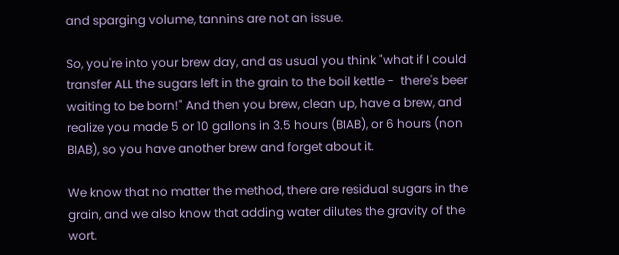and sparging volume, tannins are not an issue.

So, you're into your brew day, and as usual you think "what if I could transfer ALL the sugars left in the grain to the boil kettle -  there's beer waiting to be born!" And then you brew, clean up, have a brew, and realize you made 5 or 10 gallons in 3.5 hours (BIAB), or 6 hours (non BIAB), so you have another brew and forget about it.

We know that no matter the method, there are residual sugars in the grain, and we also know that adding water dilutes the gravity of the wort.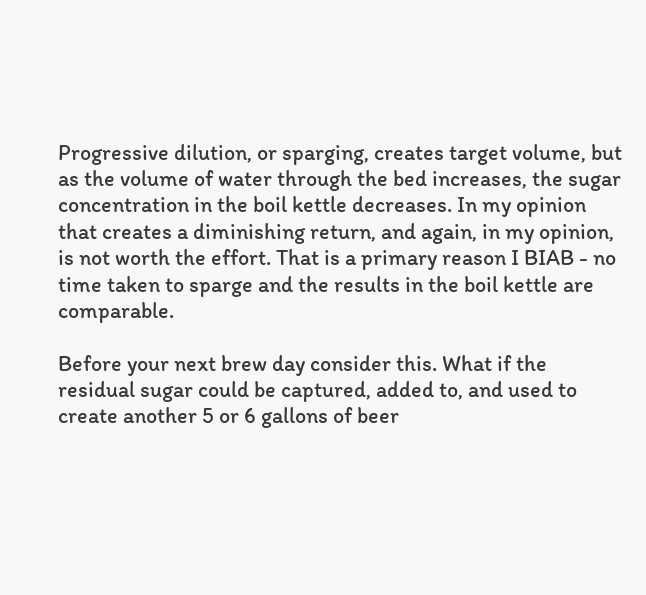Progressive dilution, or sparging, creates target volume, but as the volume of water through the bed increases, the sugar concentration in the boil kettle decreases. In my opinion that creates a diminishing return, and again, in my opinion, is not worth the effort. That is a primary reason I BIAB - no time taken to sparge and the results in the boil kettle are comparable.

Before your next brew day consider this. What if the residual sugar could be captured, added to, and used to create another 5 or 6 gallons of beer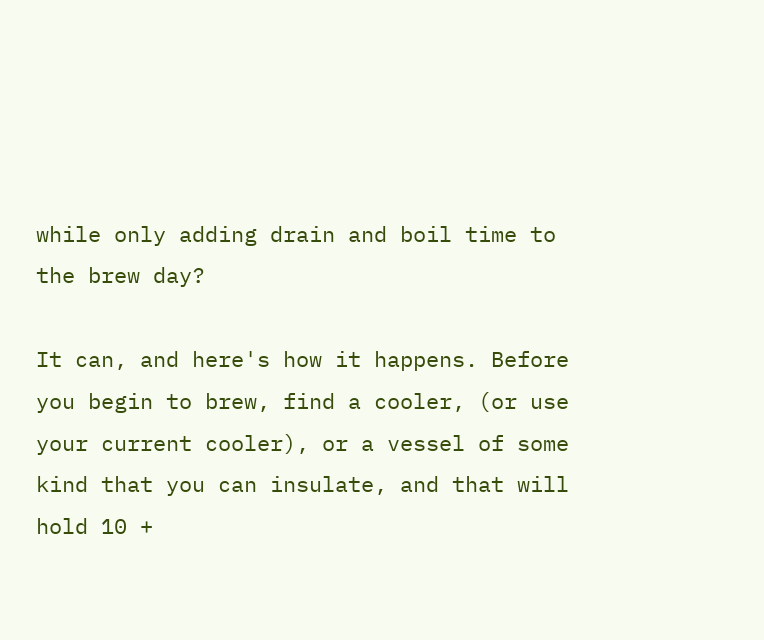while only adding drain and boil time to the brew day?

It can, and here's how it happens. Before you begin to brew, find a cooler, (or use your current cooler), or a vessel of some kind that you can insulate, and that will hold 10 +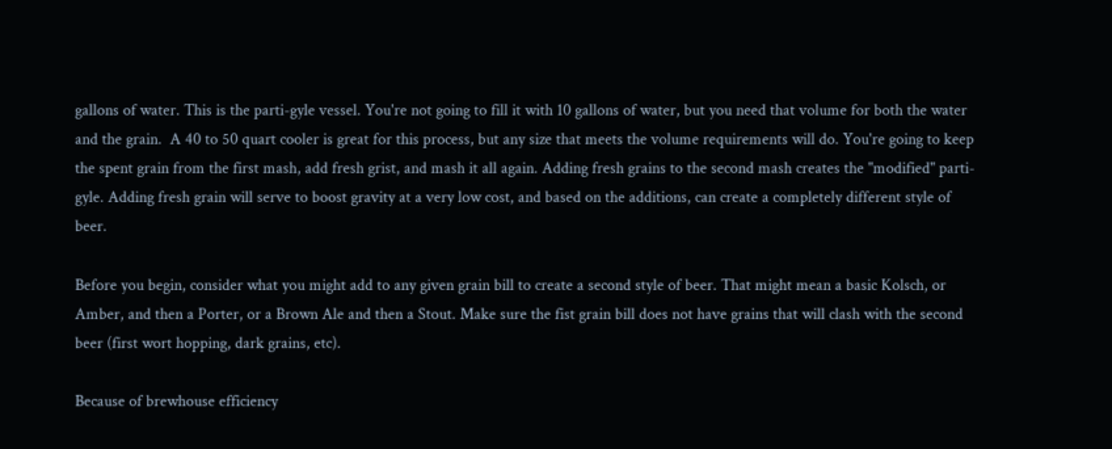gallons of water. This is the parti-gyle vessel. You're not going to fill it with 10 gallons of water, but you need that volume for both the water and the grain.  A 40 to 50 quart cooler is great for this process, but any size that meets the volume requirements will do. You're going to keep the spent grain from the first mash, add fresh grist, and mash it all again. Adding fresh grains to the second mash creates the "modified" parti-gyle. Adding fresh grain will serve to boost gravity at a very low cost, and based on the additions, can create a completely different style of beer.

Before you begin, consider what you might add to any given grain bill to create a second style of beer. That might mean a basic Kolsch, or Amber, and then a Porter, or a Brown Ale and then a Stout. Make sure the fist grain bill does not have grains that will clash with the second beer (first wort hopping, dark grains, etc).

Because of brewhouse efficiency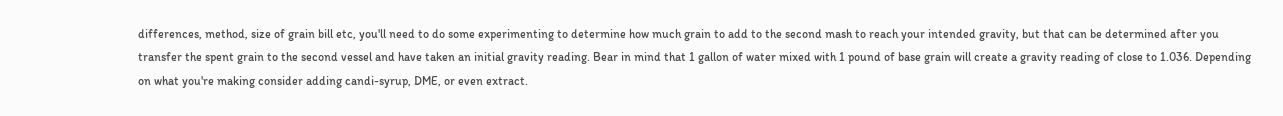differences, method, size of grain bill etc, you'll need to do some experimenting to determine how much grain to add to the second mash to reach your intended gravity, but that can be determined after you transfer the spent grain to the second vessel and have taken an initial gravity reading. Bear in mind that 1 gallon of water mixed with 1 pound of base grain will create a gravity reading of close to 1.036. Depending on what you're making consider adding candi-syrup, DME, or even extract.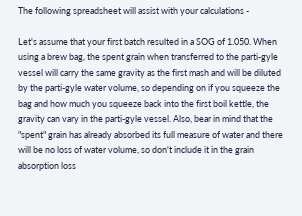The following spreadsheet will assist with your calculations -

Let's assume that your first batch resulted in a SOG of 1.050. When using a brew bag, the spent grain when transferred to the parti-gyle vessel will carry the same gravity as the first mash and will be diluted by the parti-gyle water volume, so depending on if you squeeze the bag and how much you squeeze back into the first boil kettle, the gravity can vary in the parti-gyle vessel. Also, bear in mind that the "spent" grain has already absorbed its full measure of water and there will be no loss of water volume, so don't include it in the grain absorption loss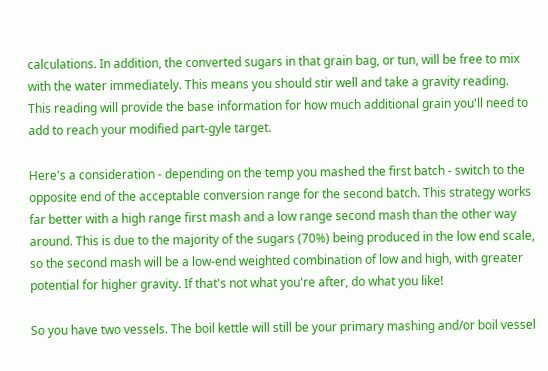calculations. In addition, the converted sugars in that grain bag, or tun, will be free to mix with the water immediately. This means you should stir well and take a gravity reading. This reading will provide the base information for how much additional grain you'll need to add to reach your modified part-gyle target.

Here's a consideration - depending on the temp you mashed the first batch - switch to the opposite end of the acceptable conversion range for the second batch. This strategy works far better with a high range first mash and a low range second mash than the other way around. This is due to the majority of the sugars (70%) being produced in the low end scale, so the second mash will be a low-end weighted combination of low and high, with greater potential for higher gravity. If that's not what you're after, do what you like!

So you have two vessels. The boil kettle will still be your primary mashing and/or boil vessel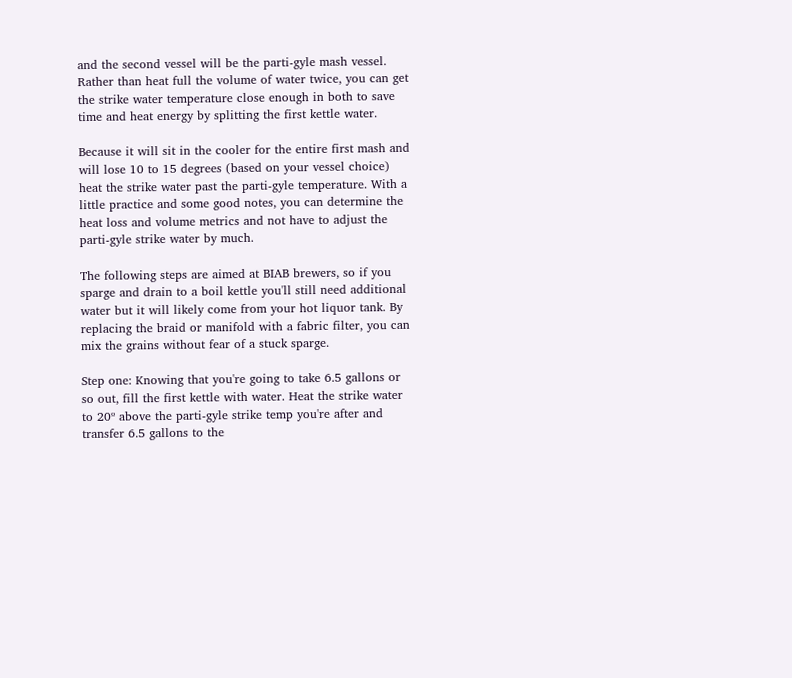and the second vessel will be the parti-gyle mash vessel. Rather than heat full the volume of water twice, you can get the strike water temperature close enough in both to save time and heat energy by splitting the first kettle water.

Because it will sit in the cooler for the entire first mash and will lose 10 to 15 degrees (based on your vessel choice) heat the strike water past the parti-gyle temperature. With a little practice and some good notes, you can determine the heat loss and volume metrics and not have to adjust the parti-gyle strike water by much.

The following steps are aimed at BIAB brewers, so if you sparge and drain to a boil kettle you'll still need additional water but it will likely come from your hot liquor tank. By replacing the braid or manifold with a fabric filter, you can mix the grains without fear of a stuck sparge.

Step one: Knowing that you're going to take 6.5 gallons or so out, fill the first kettle with water. Heat the strike water to 20º above the parti-gyle strike temp you're after and transfer 6.5 gallons to the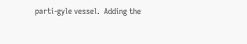parti-gyle vessel.  Adding the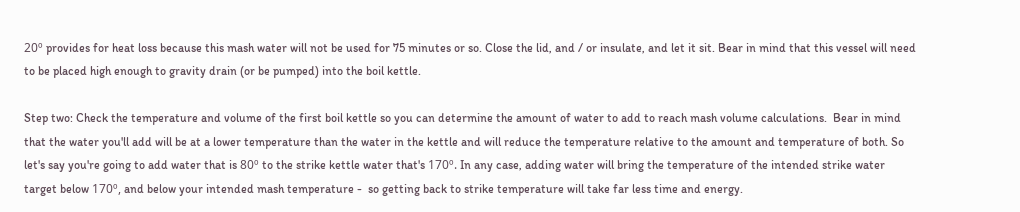20º provides for heat loss because this mash water will not be used for 75 minutes or so. Close the lid, and / or insulate, and let it sit. Bear in mind that this vessel will need to be placed high enough to gravity drain (or be pumped) into the boil kettle.

Step two: Check the temperature and volume of the first boil kettle so you can determine the amount of water to add to reach mash volume calculations.  Bear in mind that the water you'll add will be at a lower temperature than the water in the kettle and will reduce the temperature relative to the amount and temperature of both. So let's say you're going to add water that is 80º to the strike kettle water that's 170º. In any case, adding water will bring the temperature of the intended strike water target below 170º, and below your intended mash temperature -  so getting back to strike temperature will take far less time and energy.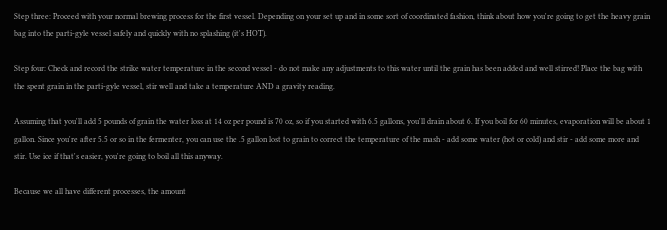Step three: Proceed with your normal brewing process for the first vessel. Depending on your set up and in some sort of coordinated fashion, think about how you're going to get the heavy grain bag into the parti-gyle vessel safely and quickly with no splashing (it's HOT).

Step four: Check and record the strike water temperature in the second vessel - do not make any adjustments to this water until the grain has been added and well stirred! Place the bag with the spent grain in the parti-gyle vessel, stir well and take a temperature AND a gravity reading.

Assuming that you'll add 5 pounds of grain the water loss at 14 oz per pound is 70 oz, so if you started with 6.5 gallons, you'll drain about 6. If you boil for 60 minutes, evaporation will be about 1 gallon. Since you're after 5.5 or so in the fermenter, you can use the .5 gallon lost to grain to correct the temperature of the mash - add some water (hot or cold) and stir - add some more and stir. Use ice if that's easier, you're going to boil all this anyway.

Because we all have different processes, the amount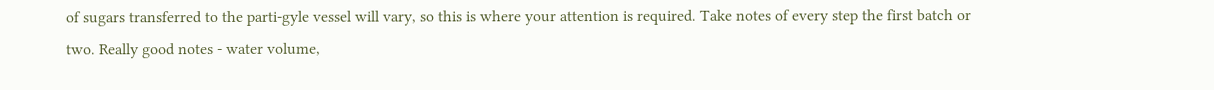of sugars transferred to the parti-gyle vessel will vary, so this is where your attention is required. Take notes of every step the first batch or two. Really good notes - water volume,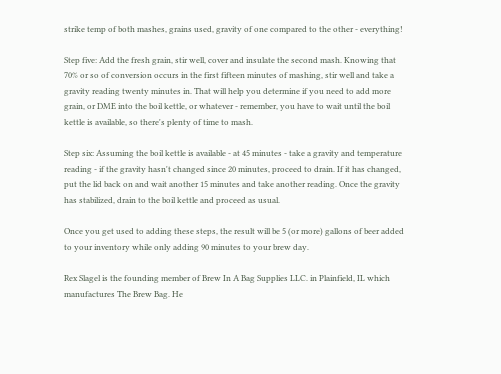strike temp of both mashes, grains used, gravity of one compared to the other - everything!

Step five: Add the fresh grain, stir well, cover and insulate the second mash. Knowing that 70% or so of conversion occurs in the first fifteen minutes of mashing, stir well and take a gravity reading twenty minutes in. That will help you determine if you need to add more grain, or DME into the boil kettle, or whatever - remember, you have to wait until the boil kettle is available, so there's plenty of time to mash.

Step six: Assuming the boil kettle is available - at 45 minutes - take a gravity and temperature reading - if the gravity hasn't changed since 20 minutes, proceed to drain. If it has changed, put the lid back on and wait another 15 minutes and take another reading. Once the gravity has stabilized, drain to the boil kettle and proceed as usual.

Once you get used to adding these steps, the result will be 5 (or more) gallons of beer added to your inventory while only adding 90 minutes to your brew day.

Rex Slagel is the founding member of Brew In A Bag Supplies LLC. in Plainfield, IL which manufactures The Brew Bag. He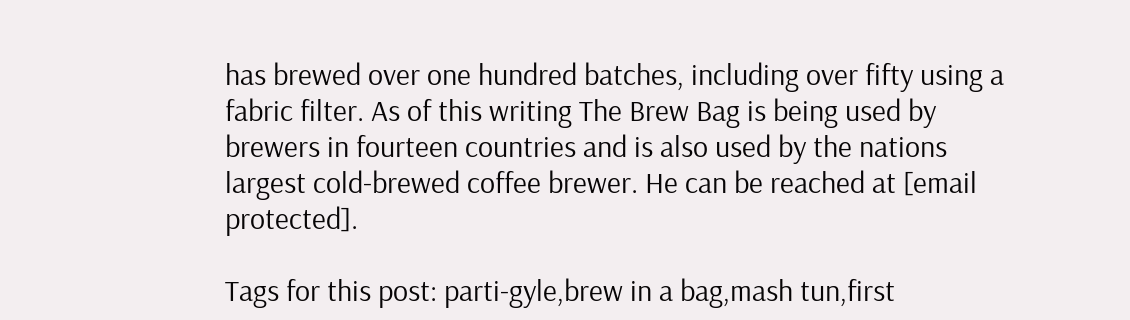has brewed over one hundred batches, including over fifty using a fabric filter. As of this writing The Brew Bag is being used by brewers in fourteen countries and is also used by the nations largest cold-brewed coffee brewer. He can be reached at [email protected].

Tags for this post: parti-gyle,brew in a bag,mash tun,first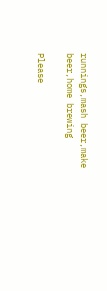runnings,mash beer,make beer,home brewing

Please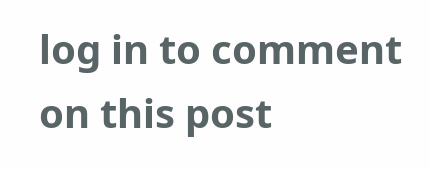log in to comment on this post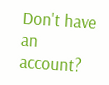Don't have an account?